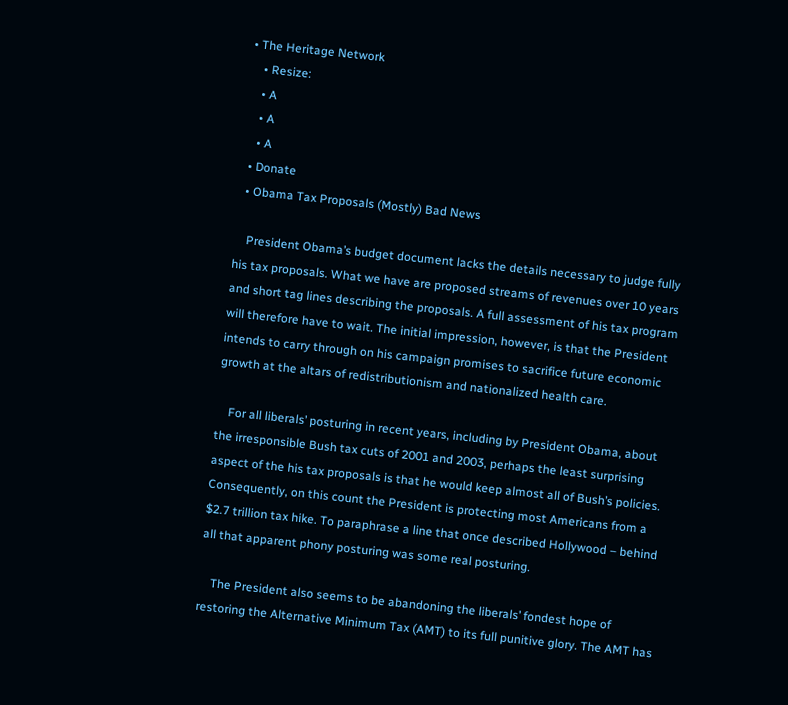• The Heritage Network
    • Resize:
    • A
    • A
    • A
  • Donate
  • Obama Tax Proposals (Mostly) Bad News

    President Obama’s budget document lacks the details necessary to judge fully his tax proposals. What we have are proposed streams of revenues over 10 years and short tag lines describing the proposals. A full assessment of his tax program will therefore have to wait. The initial impression, however, is that the President intends to carry through on his campaign promises to sacrifice future economic growth at the altars of redistributionism and nationalized health care.

    For all liberals’ posturing in recent years, including by President Obama, about the irresponsible Bush tax cuts of 2001 and 2003, perhaps the least surprising aspect of the his tax proposals is that he would keep almost all of Bush’s policies. Consequently, on this count the President is protecting most Americans from a $2.7 trillion tax hike. To paraphrase a line that once described Hollywood – behind all that apparent phony posturing was some real posturing.

    The President also seems to be abandoning the liberals’ fondest hope of restoring the Alternative Minimum Tax (AMT) to its full punitive glory. The AMT has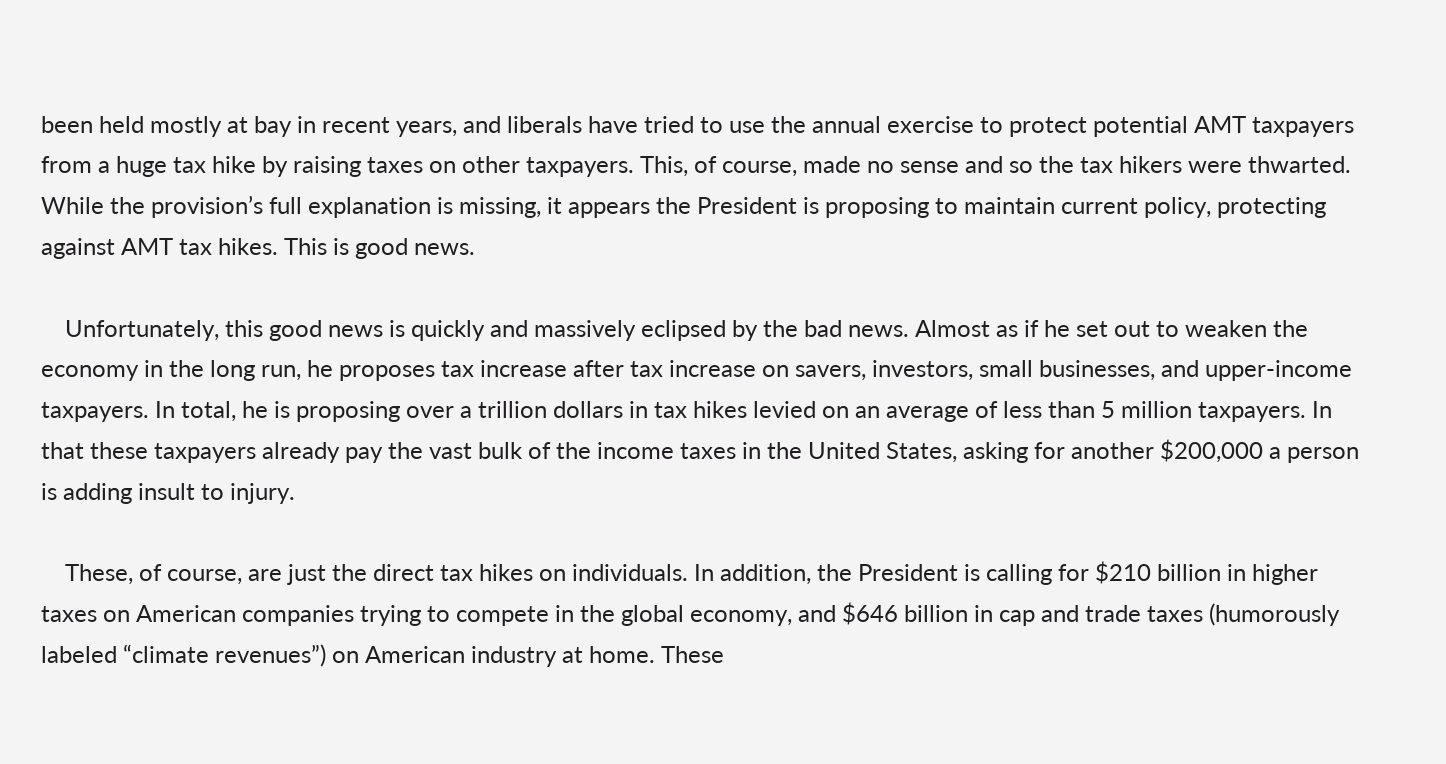been held mostly at bay in recent years, and liberals have tried to use the annual exercise to protect potential AMT taxpayers from a huge tax hike by raising taxes on other taxpayers. This, of course, made no sense and so the tax hikers were thwarted. While the provision’s full explanation is missing, it appears the President is proposing to maintain current policy, protecting against AMT tax hikes. This is good news.

    Unfortunately, this good news is quickly and massively eclipsed by the bad news. Almost as if he set out to weaken the economy in the long run, he proposes tax increase after tax increase on savers, investors, small businesses, and upper-income taxpayers. In total, he is proposing over a trillion dollars in tax hikes levied on an average of less than 5 million taxpayers. In that these taxpayers already pay the vast bulk of the income taxes in the United States, asking for another $200,000 a person is adding insult to injury.

    These, of course, are just the direct tax hikes on individuals. In addition, the President is calling for $210 billion in higher taxes on American companies trying to compete in the global economy, and $646 billion in cap and trade taxes (humorously labeled “climate revenues”) on American industry at home. These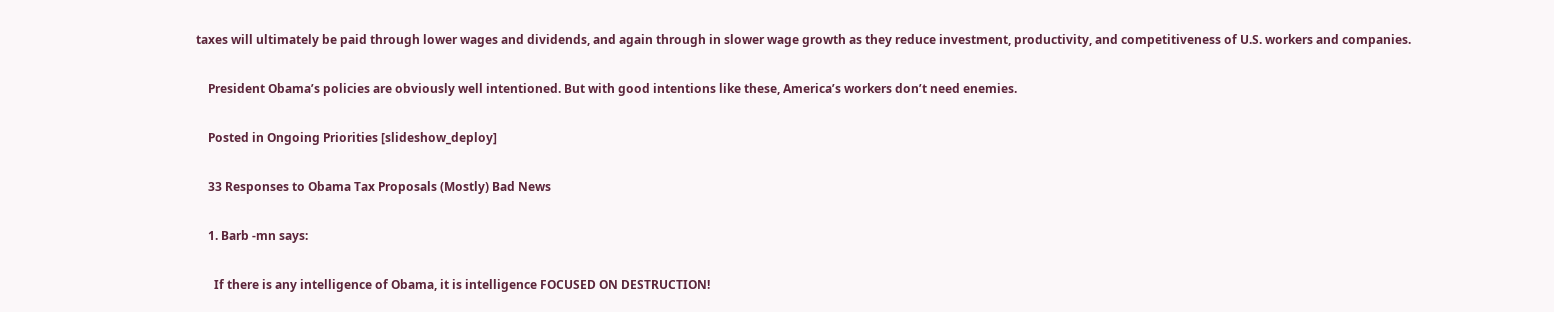taxes will ultimately be paid through lower wages and dividends, and again through in slower wage growth as they reduce investment, productivity, and competitiveness of U.S. workers and companies.

    President Obama’s policies are obviously well intentioned. But with good intentions like these, America’s workers don’t need enemies.

    Posted in Ongoing Priorities [slideshow_deploy]

    33 Responses to Obama Tax Proposals (Mostly) Bad News

    1. Barb -mn says:

      If there is any intelligence of Obama, it is intelligence FOCUSED ON DESTRUCTION!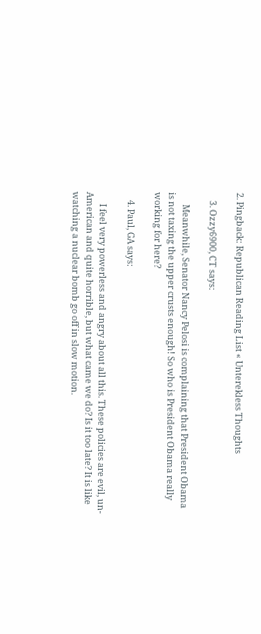2. Pingback: Republican Reading List « Unterekless Thoughts

    3. Ozzy6900, CT says:

      Meanwhile, Senator Nancy Pelosi is complaining that President Obama is not taxing the upper crusts enough! So who is President Obama really working for here?

    4. Paul, GA says:

      I feel very powerless and angry about all this. These policies are evil, un-American and quite horrible, but what came we do? Is it too late? It is like watching a nuclear bomb go off in slow motion.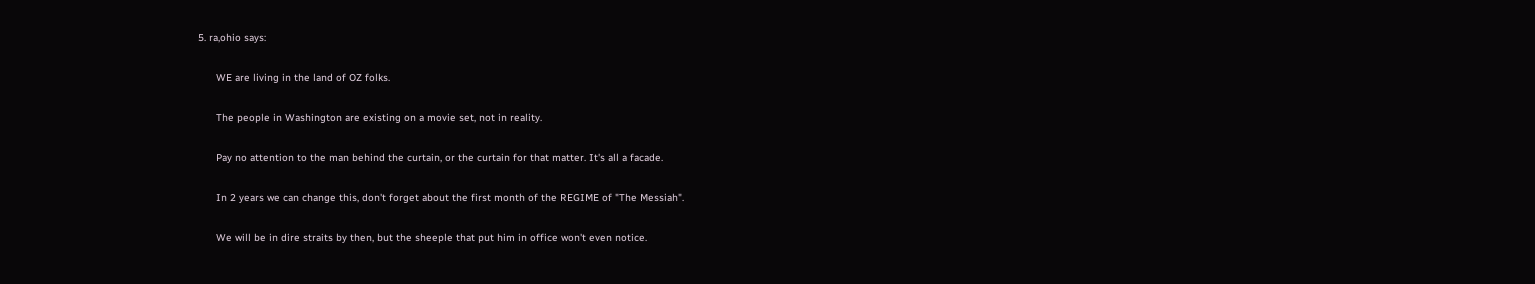5. ra,ohio says:

      WE are living in the land of OZ folks.

      The people in Washington are existing on a movie set, not in reality.

      Pay no attention to the man behind the curtain, or the curtain for that matter. It's all a facade.

      In 2 years we can change this, don't forget about the first month of the REGIME of "The Messiah".

      We will be in dire straits by then, but the sheeple that put him in office won't even notice.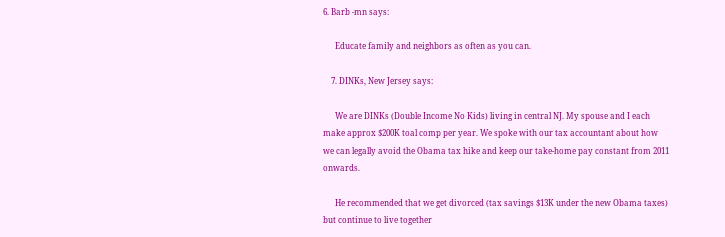6. Barb -mn says:

      Educate family and neighbors as often as you can.

    7. DINKs, New Jersey says:

      We are DINKs (Double Income No Kids) living in central NJ. My spouse and I each make approx $200K toal comp per year. We spoke with our tax accountant about how we can legally avoid the Obama tax hike and keep our take-home pay constant from 2011 onwards.

      He recommended that we get divorced (tax savings $13K under the new Obama taxes) but continue to live together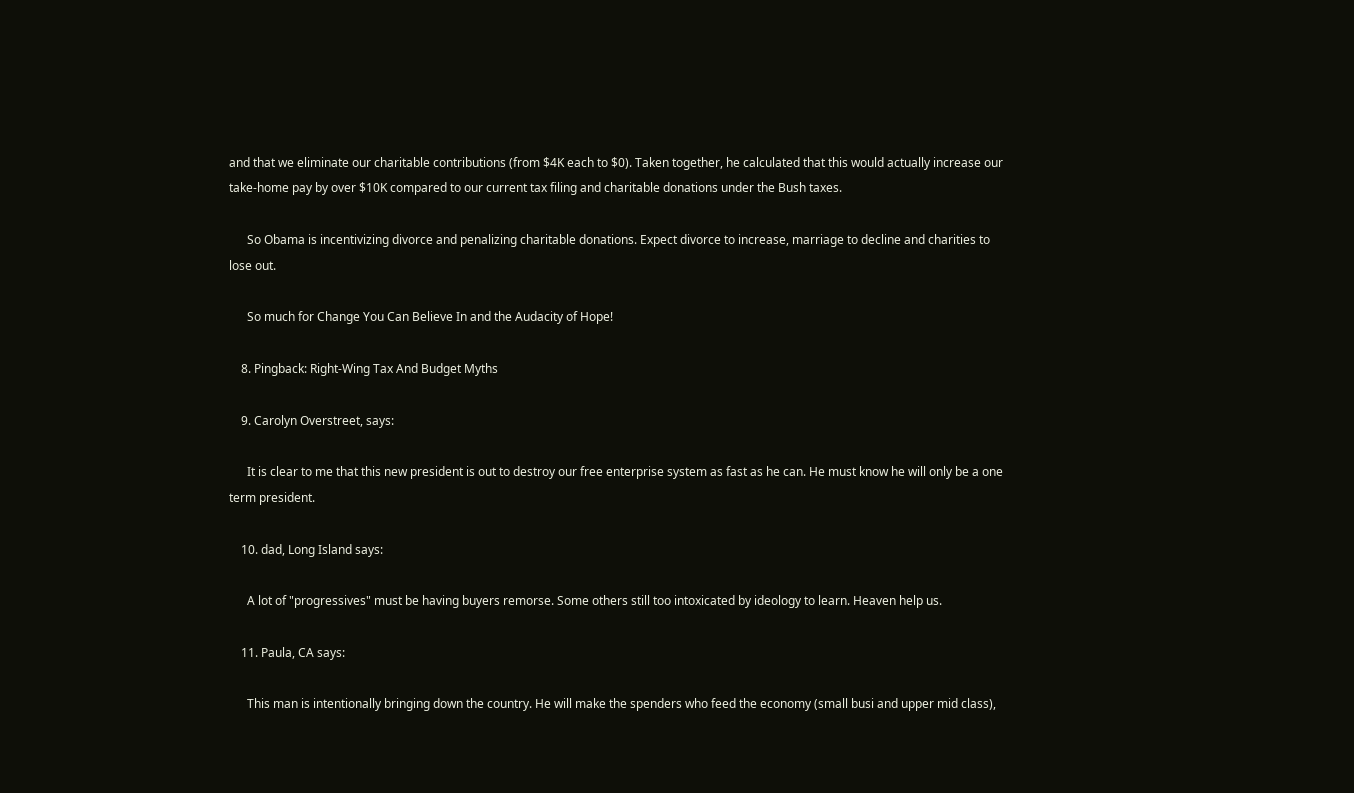and that we eliminate our charitable contributions (from $4K each to $0). Taken together, he calculated that this would actually increase our take-home pay by over $10K compared to our current tax filing and charitable donations under the Bush taxes.

      So Obama is incentivizing divorce and penalizing charitable donations. Expect divorce to increase, marriage to decline and charities to lose out.

      So much for Change You Can Believe In and the Audacity of Hope!

    8. Pingback: Right-Wing Tax And Budget Myths

    9. Carolyn Overstreet, says:

      It is clear to me that this new president is out to destroy our free enterprise system as fast as he can. He must know he will only be a one term president.

    10. dad, Long Island says:

      A lot of "progressives" must be having buyers remorse. Some others still too intoxicated by ideology to learn. Heaven help us.

    11. Paula, CA says:

      This man is intentionally bringing down the country. He will make the spenders who feed the economy (small busi and upper mid class),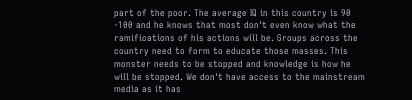part of the poor. The average IQ in this country is 90 -100 and he knows that most don't even know what the ramifications of his actions will be. Groups across the country need to form to educate those masses. This monster needs to be stopped and knowledge is how he will be stopped. We don't have access to the mainstream media as it has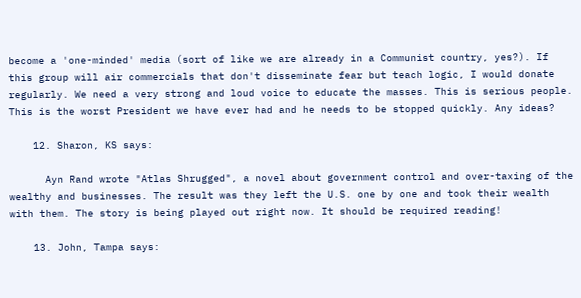become a 'one-minded' media (sort of like we are already in a Communist country, yes?). If this group will air commercials that don't disseminate fear but teach logic, I would donate regularly. We need a very strong and loud voice to educate the masses. This is serious people. This is the worst President we have ever had and he needs to be stopped quickly. Any ideas?

    12. Sharon, KS says:

      Ayn Rand wrote "Atlas Shrugged", a novel about government control and over-taxing of the wealthy and businesses. The result was they left the U.S. one by one and took their wealth with them. The story is being played out right now. It should be required reading!

    13. John, Tampa says: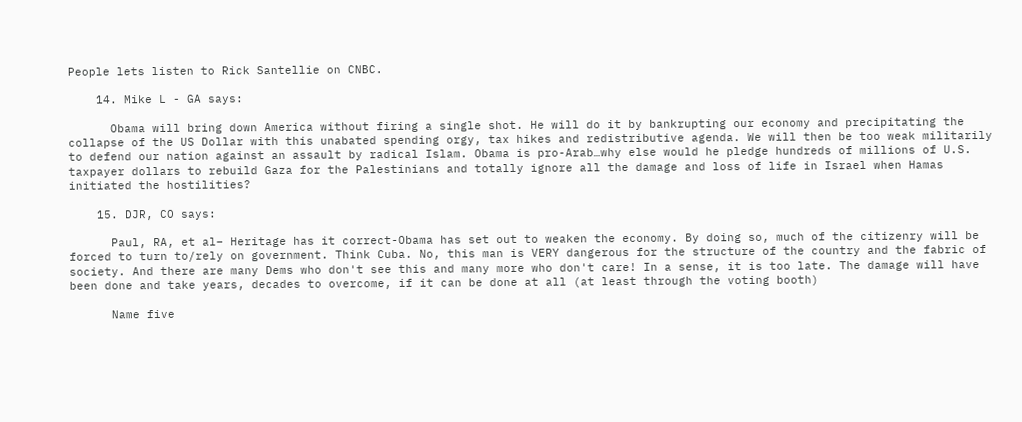People lets listen to Rick Santellie on CNBC.

    14. Mike L - GA says:

      Obama will bring down America without firing a single shot. He will do it by bankrupting our economy and precipitating the collapse of the US Dollar with this unabated spending orgy, tax hikes and redistributive agenda. We will then be too weak militarily to defend our nation against an assault by radical Islam. Obama is pro-Arab…why else would he pledge hundreds of millions of U.S. taxpayer dollars to rebuild Gaza for the Palestinians and totally ignore all the damage and loss of life in Israel when Hamas initiated the hostilities?

    15. DJR, CO says:

      Paul, RA, et al– Heritage has it correct-Obama has set out to weaken the economy. By doing so, much of the citizenry will be forced to turn to/rely on government. Think Cuba. No, this man is VERY dangerous for the structure of the country and the fabric of society. And there are many Dems who don't see this and many more who don't care! In a sense, it is too late. The damage will have been done and take years, decades to overcome, if it can be done at all (at least through the voting booth)

      Name five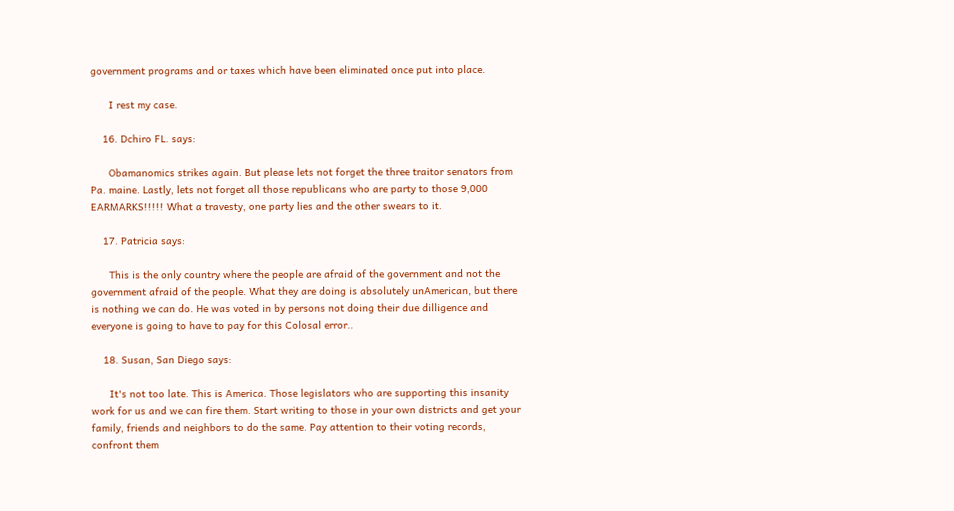government programs and or taxes which have been eliminated once put into place.

      I rest my case.

    16. Dchiro FL. says:

      Obamanomics strikes again. But please lets not forget the three traitor senators from Pa. maine. Lastly, lets not forget all those republicans who are party to those 9,000 EARMARKS!!!!! What a travesty, one party lies and the other swears to it.

    17. Patricia says:

      This is the only country where the people are afraid of the government and not the government afraid of the people. What they are doing is absolutely unAmerican, but there is nothing we can do. He was voted in by persons not doing their due dilligence and everyone is going to have to pay for this Colosal error..

    18. Susan, San Diego says:

      It's not too late. This is America. Those legislators who are supporting this insanity work for us and we can fire them. Start writing to those in your own districts and get your family, friends and neighbors to do the same. Pay attention to their voting records, confront them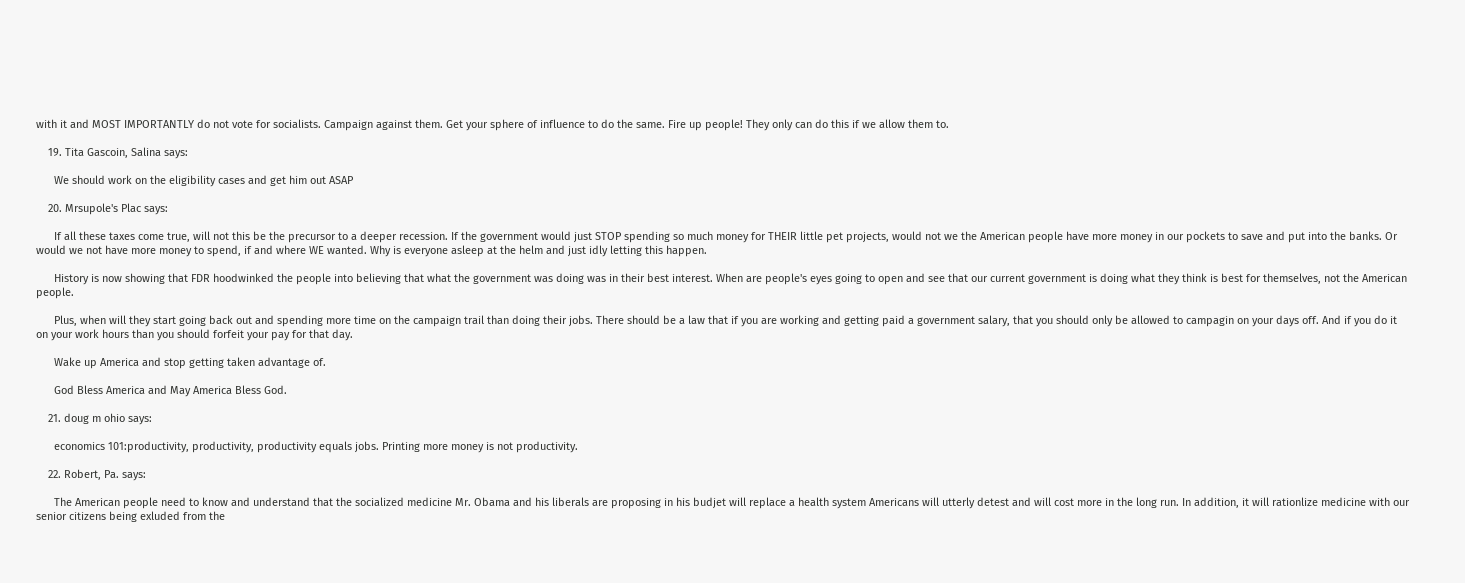with it and MOST IMPORTANTLY do not vote for socialists. Campaign against them. Get your sphere of influence to do the same. Fire up people! They only can do this if we allow them to.

    19. Tita Gascoin, Salina says:

      We should work on the eligibility cases and get him out ASAP

    20. Mrsupole's Plac says:

      If all these taxes come true, will not this be the precursor to a deeper recession. If the government would just STOP spending so much money for THEIR little pet projects, would not we the American people have more money in our pockets to save and put into the banks. Or would we not have more money to spend, if and where WE wanted. Why is everyone asleep at the helm and just idly letting this happen.

      History is now showing that FDR hoodwinked the people into believing that what the government was doing was in their best interest. When are people's eyes going to open and see that our current government is doing what they think is best for themselves, not the American people.

      Plus, when will they start going back out and spending more time on the campaign trail than doing their jobs. There should be a law that if you are working and getting paid a government salary, that you should only be allowed to campagin on your days off. And if you do it on your work hours than you should forfeit your pay for that day.

      Wake up America and stop getting taken advantage of.

      God Bless America and May America Bless God.

    21. doug m ohio says:

      economics 101:productivity, productivity, productivity equals jobs. Printing more money is not productivity.

    22. Robert, Pa. says:

      The American people need to know and understand that the socialized medicine Mr. Obama and his liberals are proposing in his budjet will replace a health system Americans will utterly detest and will cost more in the long run. In addition, it will rationlize medicine with our senior citizens being exluded from the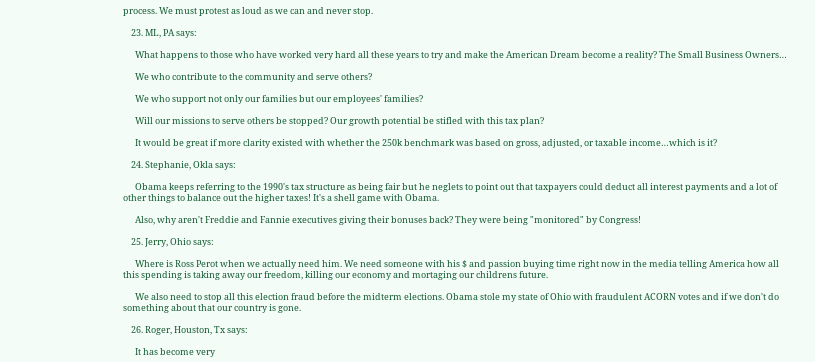process. We must protest as loud as we can and never stop.

    23. ML, PA says:

      What happens to those who have worked very hard all these years to try and make the American Dream become a reality? The Small Business Owners…

      We who contribute to the community and serve others?

      We who support not only our families but our employees' families?

      Will our missions to serve others be stopped? Our growth potential be stifled with this tax plan?

      It would be great if more clarity existed with whether the 250k benchmark was based on gross, adjusted, or taxable income…which is it?

    24. Stephanie, Okla says:

      Obama keeps referring to the 1990's tax structure as being fair but he neglets to point out that taxpayers could deduct all interest payments and a lot of other things to balance out the higher taxes! It's a shell game with Obama.

      Also, why aren't Freddie and Fannie executives giving their bonuses back? They were being "monitored" by Congress!

    25. Jerry, Ohio says:

      Where is Ross Perot when we actually need him. We need someone with his $ and passion buying time right now in the media telling America how all this spending is taking away our freedom, killing our economy and mortaging our childrens future.

      We also need to stop all this election fraud before the midterm elections. Obama stole my state of Ohio with fraudulent ACORN votes and if we don't do something about that our country is gone.

    26. Roger, Houston, Tx says:

      It has become very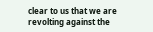clear to us that we are revolting against the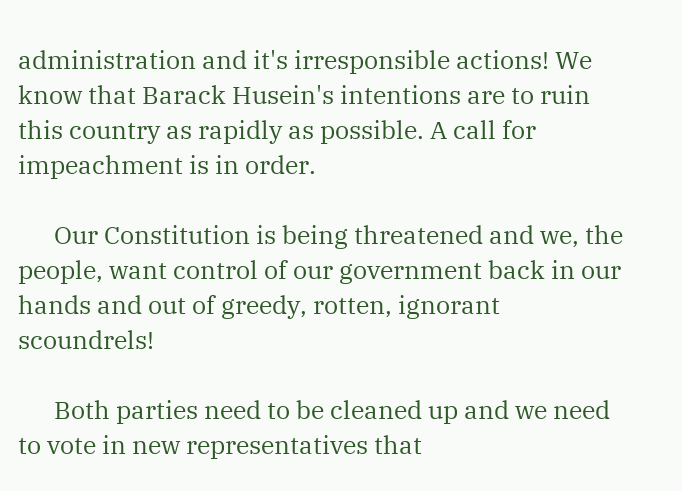administration and it's irresponsible actions! We know that Barack Husein's intentions are to ruin this country as rapidly as possible. A call for impeachment is in order.

      Our Constitution is being threatened and we, the people, want control of our government back in our hands and out of greedy, rotten, ignorant scoundrels!

      Both parties need to be cleaned up and we need to vote in new representatives that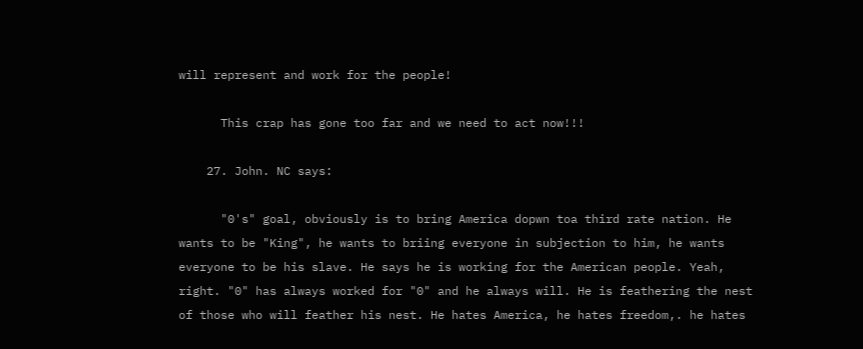will represent and work for the people!

      This crap has gone too far and we need to act now!!!

    27. John. NC says:

      "0's" goal, obviously is to bring America dopwn toa third rate nation. He wants to be "King", he wants to briing everyone in subjection to him, he wants everyone to be his slave. He says he is working for the American people. Yeah, right. "0" has always worked for "0" and he always will. He is feathering the nest of those who will feather his nest. He hates America, he hates freedom,. he hates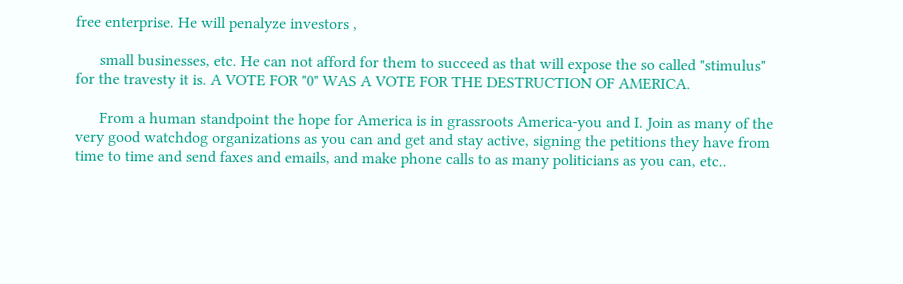free enterprise. He will penalyze investors ,

      small businesses, etc. He can not afford for them to succeed as that will expose the so called "stimulus" for the travesty it is. A VOTE FOR "0" WAS A VOTE FOR THE DESTRUCTION OF AMERICA.

      From a human standpoint the hope for America is in grassroots America-you and I. Join as many of the very good watchdog organizations as you can and get and stay active, signing the petitions they have from time to time and send faxes and emails, and make phone calls to as many politicians as you can, etc..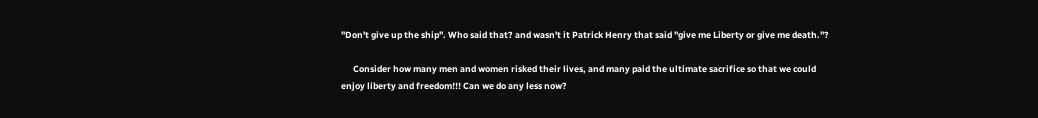"Don't give up the ship". Who said that? and wasn't it Patrick Henry that said "give me Liberty or give me death."?

      Consider how many men and women risked their lives, and many paid the ultimate sacrifice so that we could enjoy liberty and freedom!!! Can we do any less now?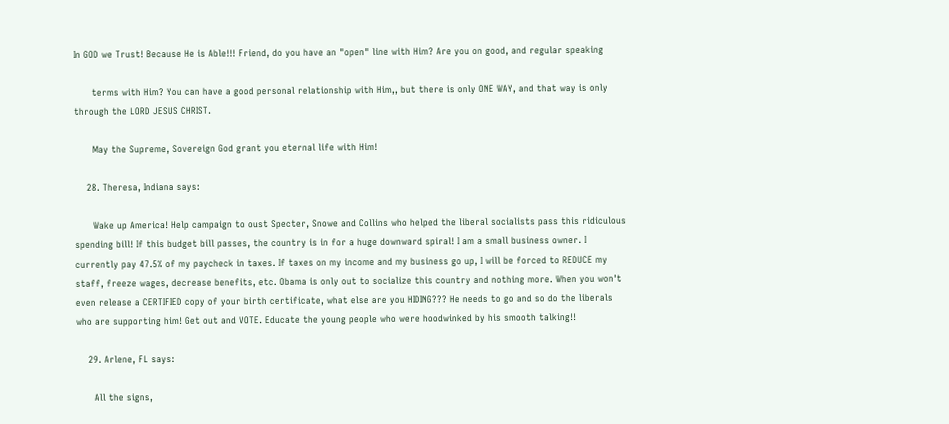In GOD we Trust! Because He is Able!!! Friend, do you have an "open" line with Him? Are you on good, and regular speaking

      terms with Him? You can have a good personal relationship with Him,, but there is only ONE WAY, and that way is only through the LORD JESUS CHRIST.

      May the Supreme, Sovereign God grant you eternal life with Him!

    28. Theresa, Indiana says:

      Wake up America! Help campaign to oust Specter, Snowe and Collins who helped the liberal socialists pass this ridiculous spending bill! If this budget bill passes, the country is in for a huge downward spiral! I am a small business owner. I currently pay 47.5% of my paycheck in taxes. If taxes on my income and my business go up, I will be forced to REDUCE my staff, freeze wages, decrease benefits, etc. Obama is only out to socialize this country and nothing more. When you won't even release a CERTIFIED copy of your birth certificate, what else are you HIDING??? He needs to go and so do the liberals who are supporting him! Get out and VOTE. Educate the young people who were hoodwinked by his smooth talking!!

    29. Arlene, FL says:

      All the signs,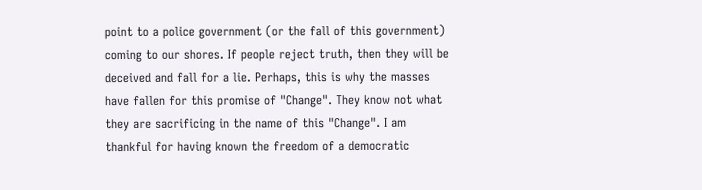point to a police government (or the fall of this government) coming to our shores. If people reject truth, then they will be deceived and fall for a lie. Perhaps, this is why the masses have fallen for this promise of "Change". They know not what they are sacrificing in the name of this "Change". I am thankful for having known the freedom of a democratic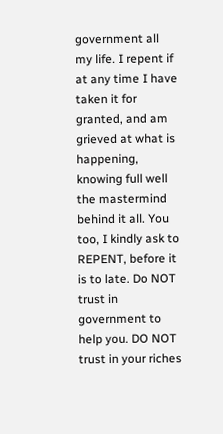government all my life. I repent if at any time I have taken it for granted, and am grieved at what is happening, knowing full well the mastermind behind it all. You too, I kindly ask to REPENT, before it is to late. Do NOT trust in government to help you. DO NOT trust in your riches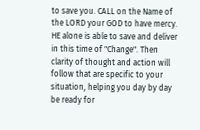to save you. CALL on the Name of the LORD your GOD to have mercy. HE alone is able to save and deliver in this time of "Change". Then clarity of thought and action will follow that are specific to your situation, helping you day by day be ready for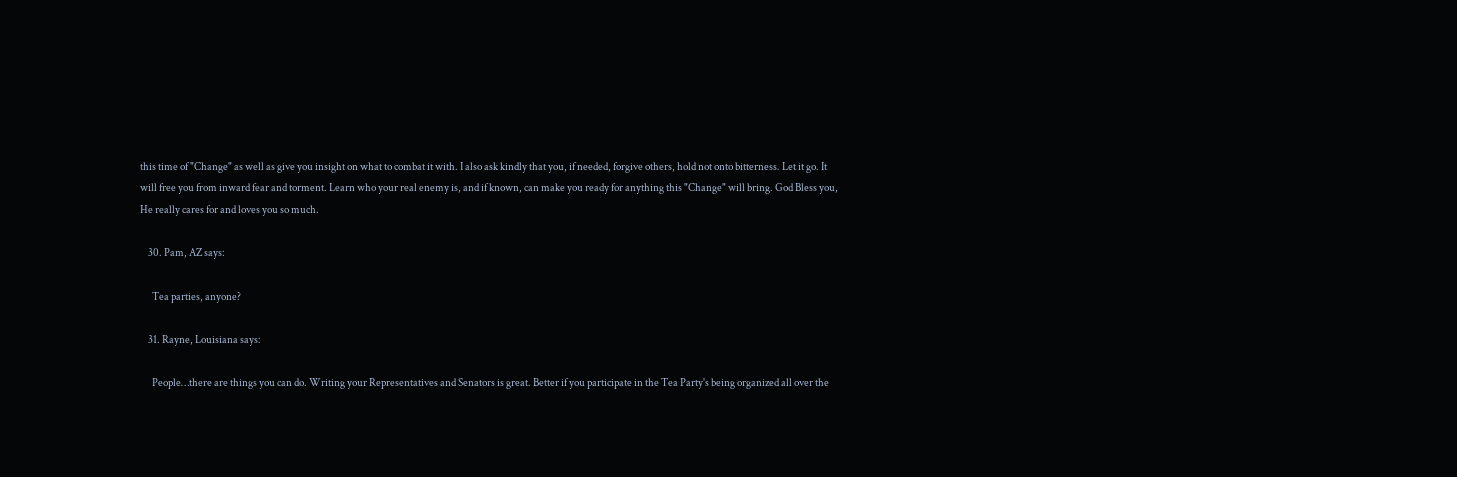this time of "Change" as well as give you insight on what to combat it with. I also ask kindly that you, if needed, forgive others, hold not onto bitterness. Let it go. It will free you from inward fear and torment. Learn who your real enemy is, and if known, can make you ready for anything this "Change" will bring. God Bless you, He really cares for and loves you so much.

    30. Pam, AZ says:

      Tea parties, anyone?

    31. Rayne, Louisiana says:

      People…there are things you can do. Writing your Representatives and Senators is great. Better if you participate in the Tea Party's being organized all over the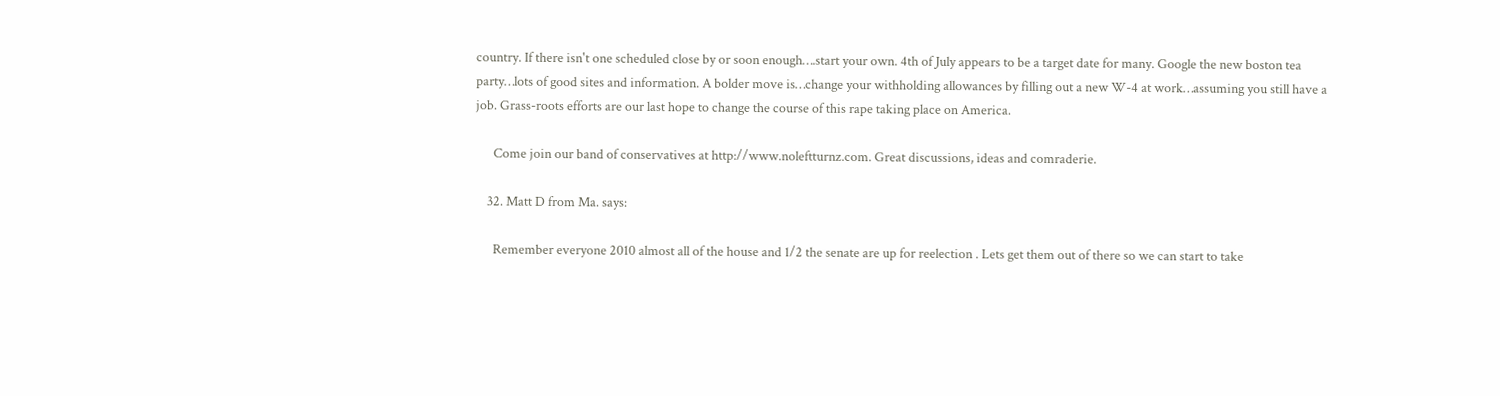country. If there isn't one scheduled close by or soon enough….start your own. 4th of July appears to be a target date for many. Google the new boston tea party…lots of good sites and information. A bolder move is…change your withholding allowances by filling out a new W-4 at work…assuming you still have a job. Grass-roots efforts are our last hope to change the course of this rape taking place on America.

      Come join our band of conservatives at http://www.noleftturnz.com. Great discussions, ideas and comraderie.

    32. Matt D from Ma. says:

      Remember everyone 2010 almost all of the house and 1/2 the senate are up for reelection . Lets get them out of there so we can start to take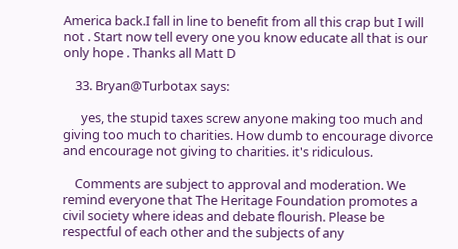America back.I fall in line to benefit from all this crap but I will not . Start now tell every one you know educate all that is our only hope . Thanks all Matt D

    33. Bryan@Turbotax says:

      yes, the stupid taxes screw anyone making too much and giving too much to charities. How dumb to encourage divorce and encourage not giving to charities. it's ridiculous.

    Comments are subject to approval and moderation. We remind everyone that The Heritage Foundation promotes a civil society where ideas and debate flourish. Please be respectful of each other and the subjects of any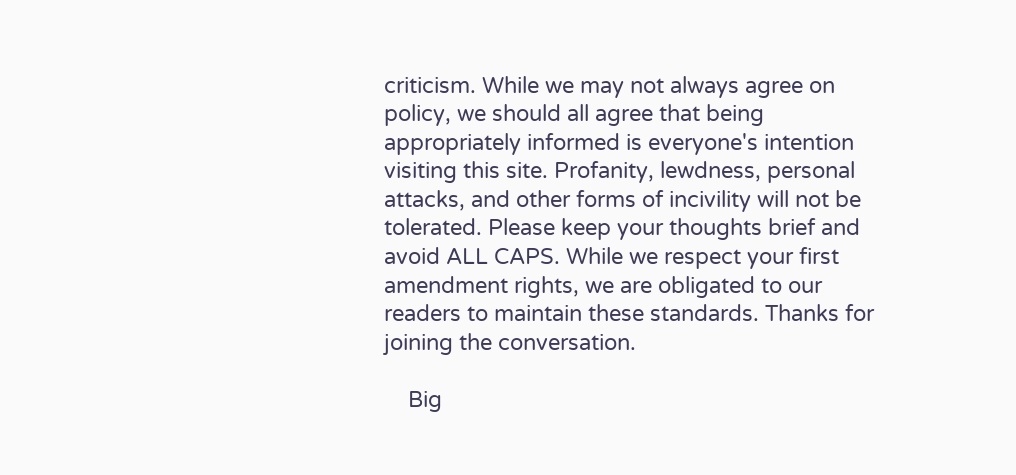criticism. While we may not always agree on policy, we should all agree that being appropriately informed is everyone's intention visiting this site. Profanity, lewdness, personal attacks, and other forms of incivility will not be tolerated. Please keep your thoughts brief and avoid ALL CAPS. While we respect your first amendment rights, we are obligated to our readers to maintain these standards. Thanks for joining the conversation.

    Big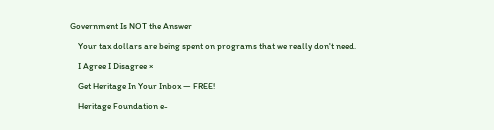Government Is NOT the Answer

    Your tax dollars are being spent on programs that we really don't need.

    I Agree I Disagree ×

    Get Heritage In Your Inbox — FREE!

    Heritage Foundation e-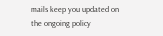mails keep you updated on the ongoing policy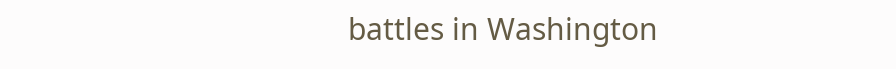battles in Washington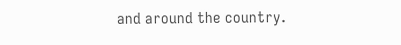and around the country.